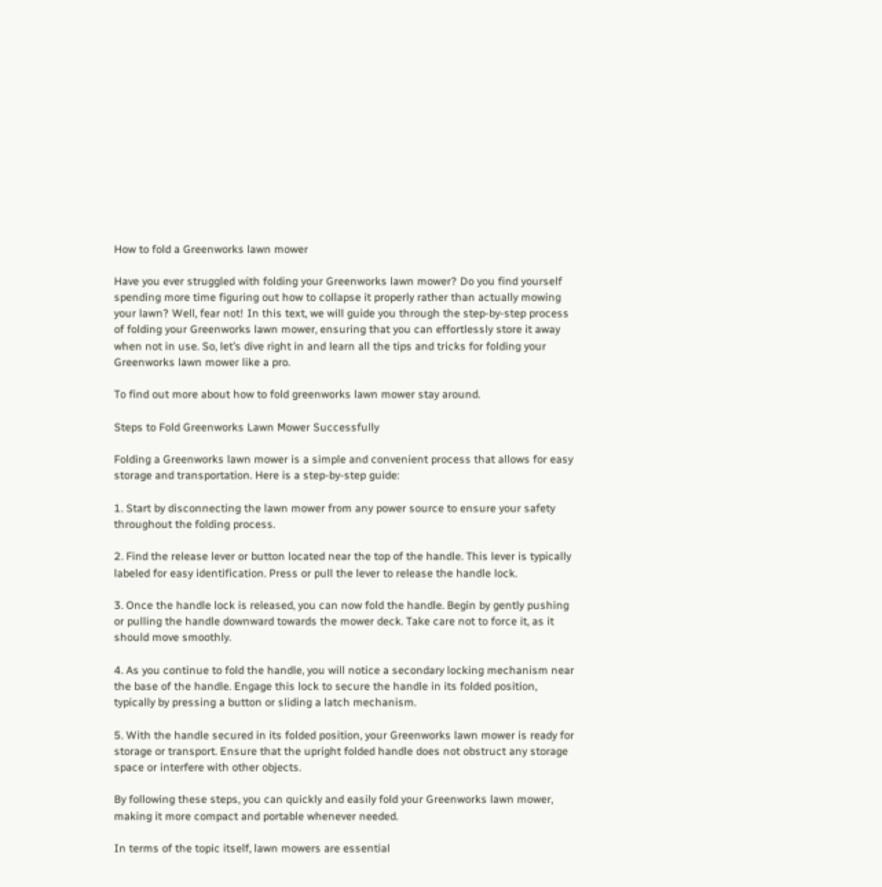How to fold a Greenworks lawn mower

Have you ever struggled with folding your Greenworks lawn mower? Do you find yourself spending more time figuring out how to collapse it properly rather than actually mowing your lawn? Well, fear not! In this text, we will guide you through the step-by-step process of folding your Greenworks lawn mower, ensuring that you can effortlessly store it away when not in use. So, let’s dive right in and learn all the tips and tricks for folding your Greenworks lawn mower like a pro.

To find out more about how to fold greenworks lawn mower stay around.

Steps to Fold Greenworks Lawn Mower Successfully

Folding a Greenworks lawn mower is a simple and convenient process that allows for easy storage and transportation. Here is a step-by-step guide:

1. Start by disconnecting the lawn mower from any power source to ensure your safety throughout the folding process.

2. Find the release lever or button located near the top of the handle. This lever is typically labeled for easy identification. Press or pull the lever to release the handle lock.

3. Once the handle lock is released, you can now fold the handle. Begin by gently pushing or pulling the handle downward towards the mower deck. Take care not to force it, as it should move smoothly.

4. As you continue to fold the handle, you will notice a secondary locking mechanism near the base of the handle. Engage this lock to secure the handle in its folded position, typically by pressing a button or sliding a latch mechanism.

5. With the handle secured in its folded position, your Greenworks lawn mower is ready for storage or transport. Ensure that the upright folded handle does not obstruct any storage space or interfere with other objects.

By following these steps, you can quickly and easily fold your Greenworks lawn mower, making it more compact and portable whenever needed.

In terms of the topic itself, lawn mowers are essential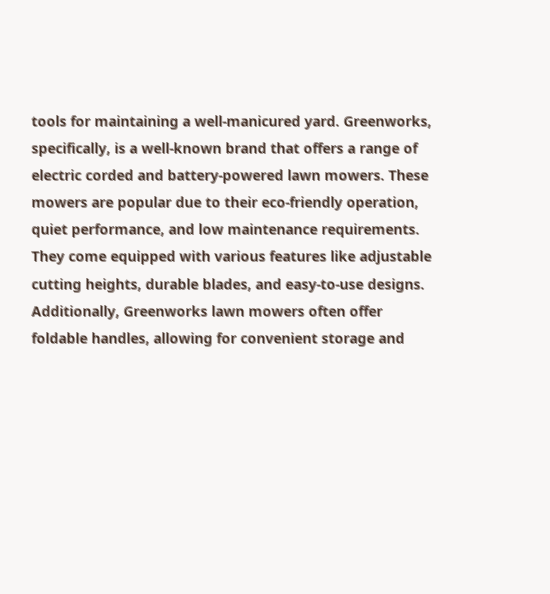tools for maintaining a well-manicured yard. Greenworks, specifically, is a well-known brand that offers a range of electric corded and battery-powered lawn mowers. These mowers are popular due to their eco-friendly operation, quiet performance, and low maintenance requirements. They come equipped with various features like adjustable cutting heights, durable blades, and easy-to-use designs. Additionally, Greenworks lawn mowers often offer foldable handles, allowing for convenient storage and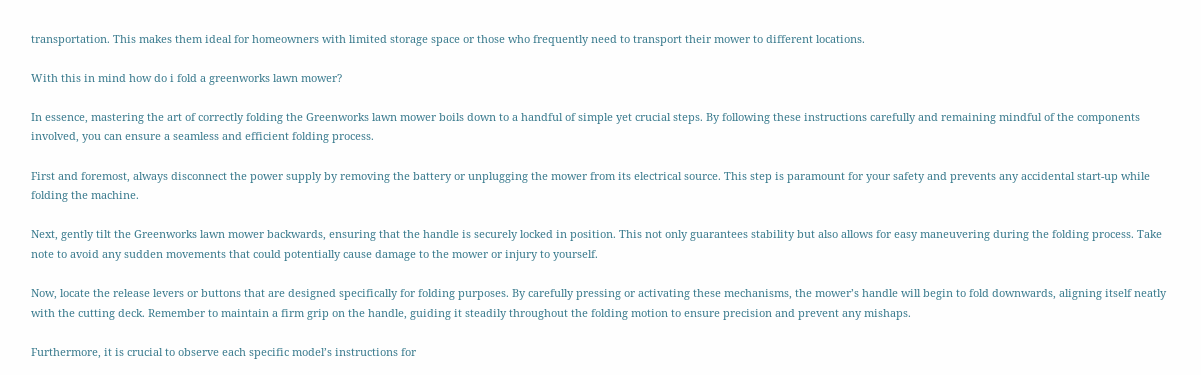transportation. This makes them ideal for homeowners with limited storage space or those who frequently need to transport their mower to different locations.

With this in mind how do i fold a greenworks lawn mower?

In essence, mastering the art of correctly folding the Greenworks lawn mower boils down to a handful of simple yet crucial steps. By following these instructions carefully and remaining mindful of the components involved, you can ensure a seamless and efficient folding process.

First and foremost, always disconnect the power supply by removing the battery or unplugging the mower from its electrical source. This step is paramount for your safety and prevents any accidental start-up while folding the machine.

Next, gently tilt the Greenworks lawn mower backwards, ensuring that the handle is securely locked in position. This not only guarantees stability but also allows for easy maneuvering during the folding process. Take note to avoid any sudden movements that could potentially cause damage to the mower or injury to yourself.

Now, locate the release levers or buttons that are designed specifically for folding purposes. By carefully pressing or activating these mechanisms, the mower’s handle will begin to fold downwards, aligning itself neatly with the cutting deck. Remember to maintain a firm grip on the handle, guiding it steadily throughout the folding motion to ensure precision and prevent any mishaps.

Furthermore, it is crucial to observe each specific model’s instructions for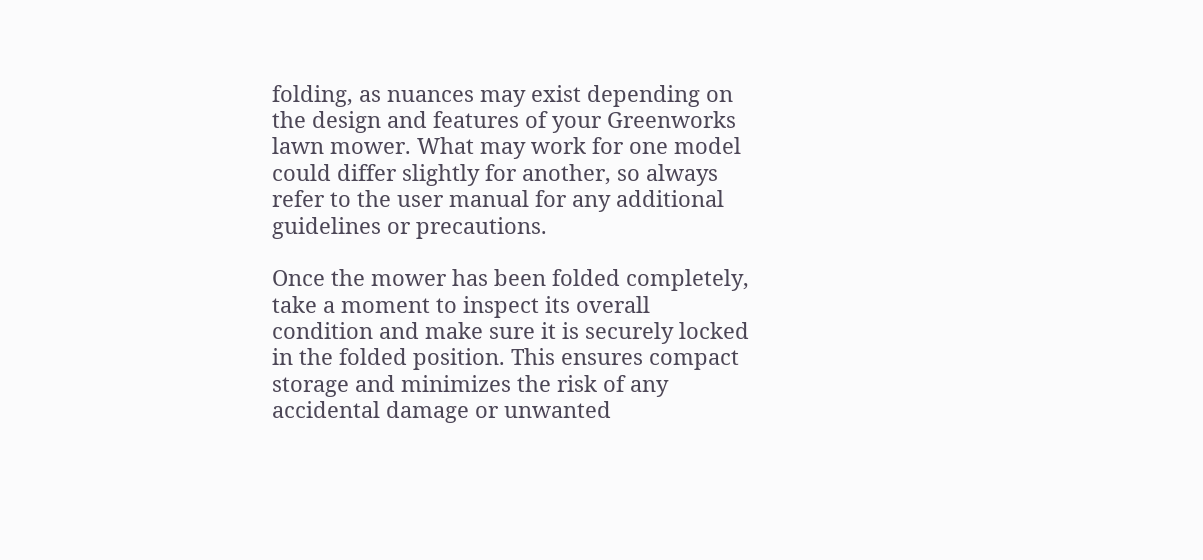folding, as nuances may exist depending on the design and features of your Greenworks lawn mower. What may work for one model could differ slightly for another, so always refer to the user manual for any additional guidelines or precautions.

Once the mower has been folded completely, take a moment to inspect its overall condition and make sure it is securely locked in the folded position. This ensures compact storage and minimizes the risk of any accidental damage or unwanted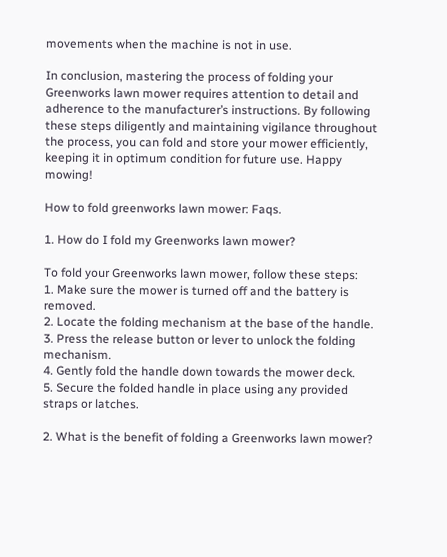movements when the machine is not in use.

In conclusion, mastering the process of folding your Greenworks lawn mower requires attention to detail and adherence to the manufacturer’s instructions. By following these steps diligently and maintaining vigilance throughout the process, you can fold and store your mower efficiently, keeping it in optimum condition for future use. Happy mowing!

How to fold greenworks lawn mower: Faqs.

1. How do I fold my Greenworks lawn mower?

To fold your Greenworks lawn mower, follow these steps:
1. Make sure the mower is turned off and the battery is removed.
2. Locate the folding mechanism at the base of the handle.
3. Press the release button or lever to unlock the folding mechanism.
4. Gently fold the handle down towards the mower deck.
5. Secure the folded handle in place using any provided straps or latches.

2. What is the benefit of folding a Greenworks lawn mower?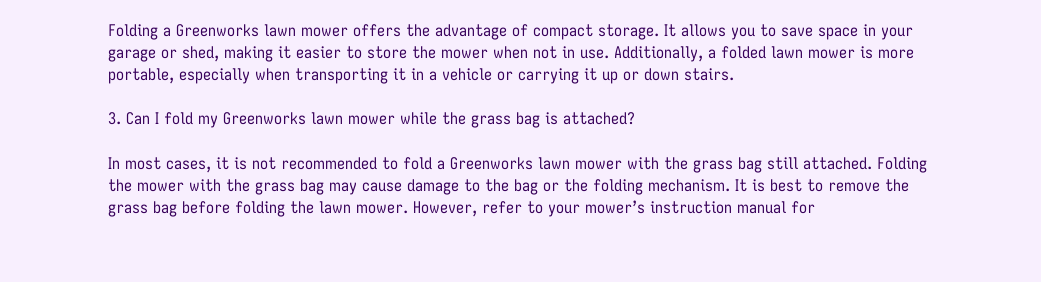Folding a Greenworks lawn mower offers the advantage of compact storage. It allows you to save space in your garage or shed, making it easier to store the mower when not in use. Additionally, a folded lawn mower is more portable, especially when transporting it in a vehicle or carrying it up or down stairs.

3. Can I fold my Greenworks lawn mower while the grass bag is attached?

In most cases, it is not recommended to fold a Greenworks lawn mower with the grass bag still attached. Folding the mower with the grass bag may cause damage to the bag or the folding mechanism. It is best to remove the grass bag before folding the lawn mower. However, refer to your mower’s instruction manual for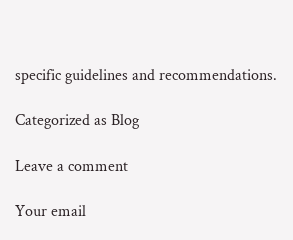specific guidelines and recommendations.

Categorized as Blog

Leave a comment

Your email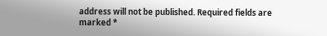address will not be published. Required fields are marked *